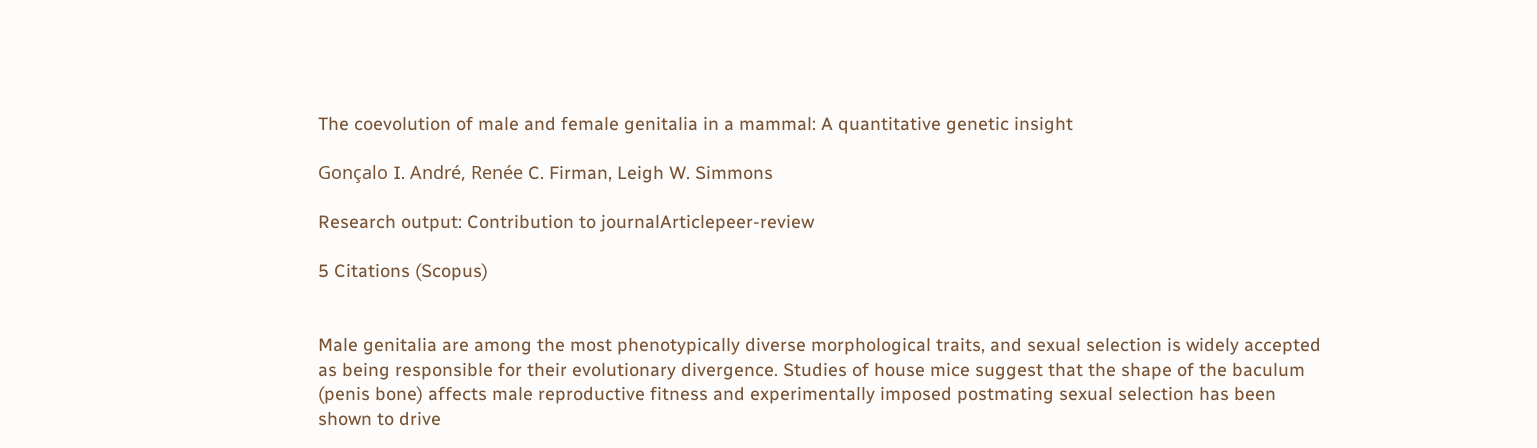The coevolution of male and female genitalia in a mammal: A quantitative genetic insight

Gonçalo I. André, Renée C. Firman, Leigh W. Simmons

Research output: Contribution to journalArticlepeer-review

5 Citations (Scopus)


Male genitalia are among the most phenotypically diverse morphological traits, and sexual selection is widely accepted as being responsible for their evolutionary divergence. Studies of house mice suggest that the shape of the baculum (penis bone) affects male reproductive fitness and experimentally imposed postmating sexual selection has been shown to drive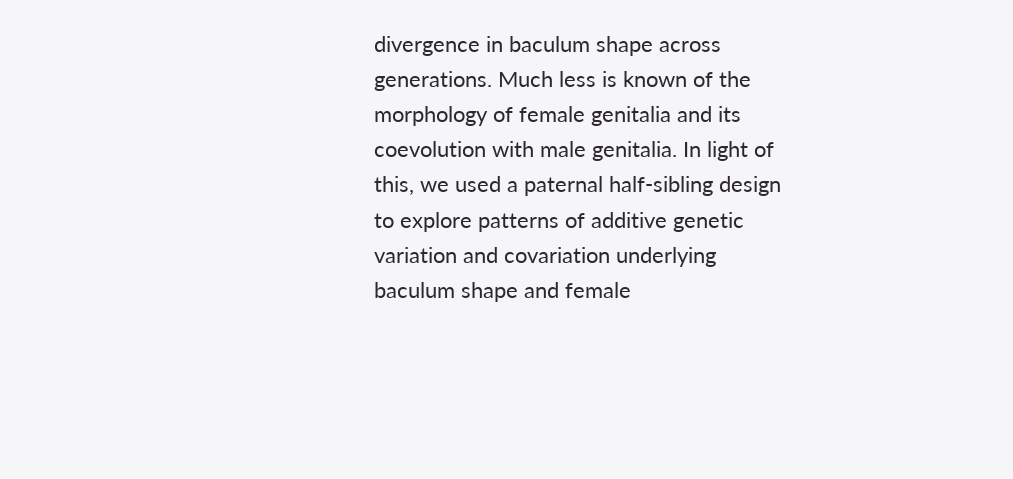divergence in baculum shape across generations. Much less is known of the morphology of female genitalia and its coevolution with male genitalia. In light of this, we used a paternal half-sibling design to explore patterns of additive genetic variation and covariation underlying baculum shape and female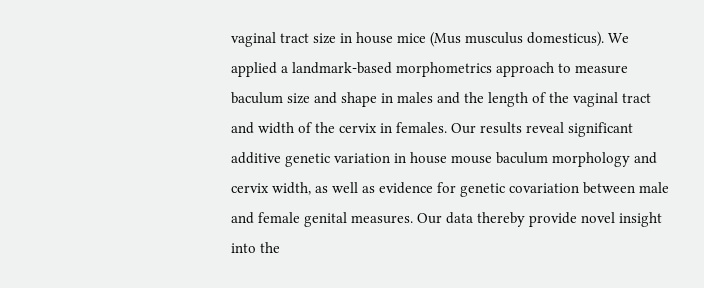vaginal tract size in house mice (Mus musculus domesticus). We applied a landmark-based morphometrics approach to measure baculum size and shape in males and the length of the vaginal tract and width of the cervix in females. Our results reveal significant additive genetic variation in house mouse baculum morphology and cervix width, as well as evidence for genetic covariation between male and female genital measures. Our data thereby provide novel insight into the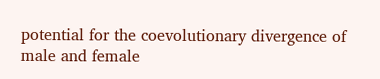potential for the coevolutionary divergence of male and female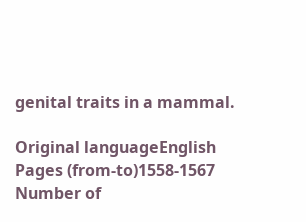genital traits in a mammal.

Original languageEnglish
Pages (from-to)1558-1567
Number of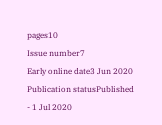pages10
Issue number7
Early online date3 Jun 2020
Publication statusPublished - 1 Jul 2020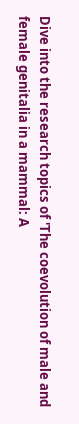Dive into the research topics of 'The coevolution of male and female genitalia in a mammal: A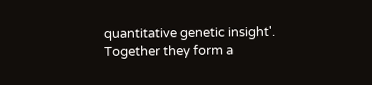quantitative genetic insight'. Together they form a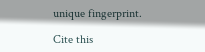unique fingerprint.

Cite this